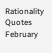Rationality Quotes February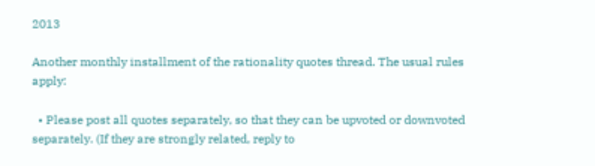2013

Another monthly installment of the rationality quotes thread. The usual rules apply:

  • Please post all quotes separately, so that they can be upvoted or downvoted separately. (If they are strongly related, reply to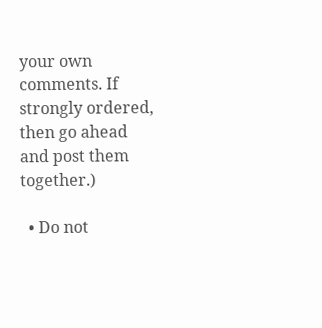your own comments. If strongly ordered, then go ahead and post them together.)

  • Do not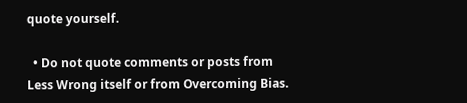quote yourself.

  • Do not quote comments or posts from Less Wrong itself or from Overcoming Bias.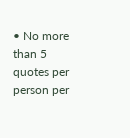• No more than 5 quotes per person per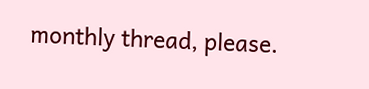monthly thread, please.